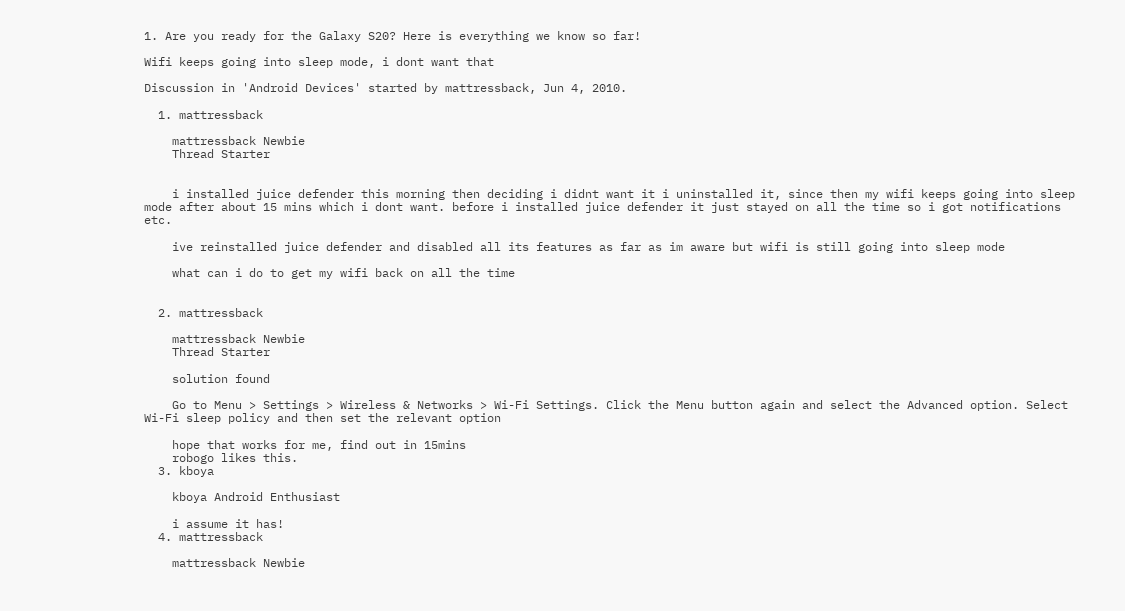1. Are you ready for the Galaxy S20? Here is everything we know so far!

Wifi keeps going into sleep mode, i dont want that

Discussion in 'Android Devices' started by mattressback, Jun 4, 2010.

  1. mattressback

    mattressback Newbie
    Thread Starter


    i installed juice defender this morning then deciding i didnt want it i uninstalled it, since then my wifi keeps going into sleep mode after about 15 mins which i dont want. before i installed juice defender it just stayed on all the time so i got notifications etc.

    ive reinstalled juice defender and disabled all its features as far as im aware but wifi is still going into sleep mode

    what can i do to get my wifi back on all the time


  2. mattressback

    mattressback Newbie
    Thread Starter

    solution found

    Go to Menu > Settings > Wireless & Networks > Wi-Fi Settings. Click the Menu button again and select the Advanced option. Select Wi-Fi sleep policy and then set the relevant option

    hope that works for me, find out in 15mins
    robogo likes this.
  3. kboya

    kboya Android Enthusiast

    i assume it has!
  4. mattressback

    mattressback Newbie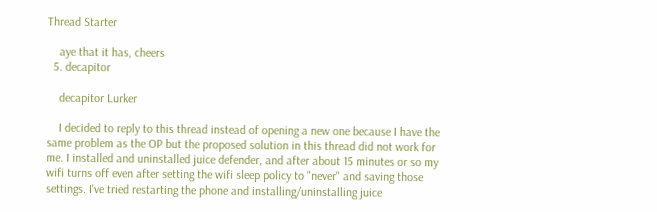Thread Starter

    aye that it has, cheers
  5. decapitor

    decapitor Lurker

    I decided to reply to this thread instead of opening a new one because I have the same problem as the OP but the proposed solution in this thread did not work for me. I installed and uninstalled juice defender, and after about 15 minutes or so my wifi turns off even after setting the wifi sleep policy to "never" and saving those settings. I've tried restarting the phone and installing/uninstalling juice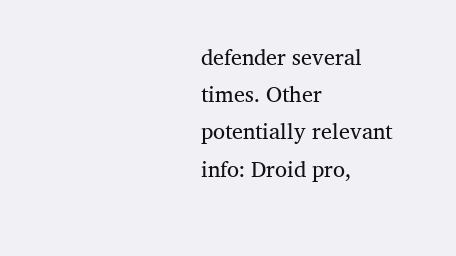defender several times. Other potentially relevant info: Droid pro,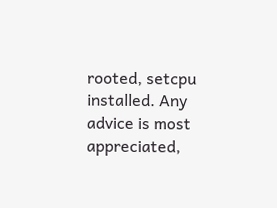rooted, setcpu installed. Any advice is most appreciated,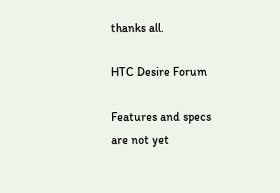thanks all.

HTC Desire Forum

Features and specs are not yet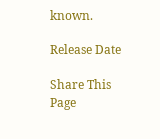known.

Release Date

Share This Page